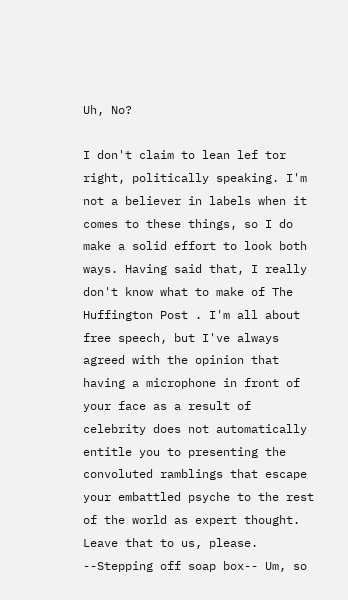Uh, No?

I don't claim to lean lef tor right, politically speaking. I'm not a believer in labels when it comes to these things, so I do make a solid effort to look both ways. Having said that, I really don't know what to make of The Huffington Post . I'm all about free speech, but I've always agreed with the opinion that having a microphone in front of your face as a result of celebrity does not automatically entitle you to presenting the convoluted ramblings that escape your embattled psyche to the rest of the world as expert thought. Leave that to us, please. --Stepping off soap box-- Um, so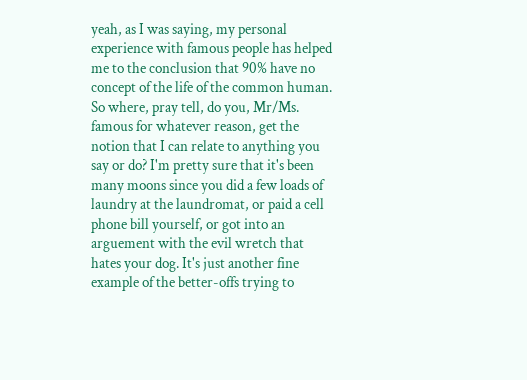yeah, as I was saying, my personal experience with famous people has helped me to the conclusion that 90% have no concept of the life of the common human. So where, pray tell, do you, Mr/Ms. famous for whatever reason, get the notion that I can relate to anything you say or do? I'm pretty sure that it's been many moons since you did a few loads of laundry at the laundromat, or paid a cell phone bill yourself, or got into an arguement with the evil wretch that hates your dog. It's just another fine example of the better-offs trying to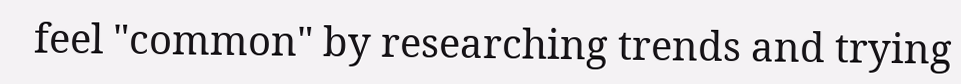feel "common" by researching trends and trying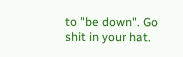to "be down". Go shit in your hat.